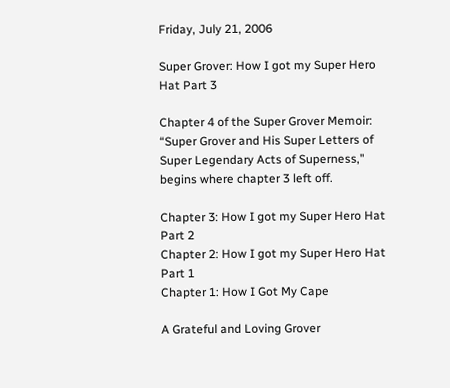Friday, July 21, 2006

Super Grover: How I got my Super Hero Hat Part 3

Chapter 4 of the Super Grover Memoir: “Super Grover and His Super Letters of Super Legendary Acts of Superness," begins where chapter 3 left off.

Chapter 3: How I got my Super Hero Hat Part 2
Chapter 2: How I got my Super Hero Hat Part 1
Chapter 1: How I Got My Cape

A Grateful and Loving Grover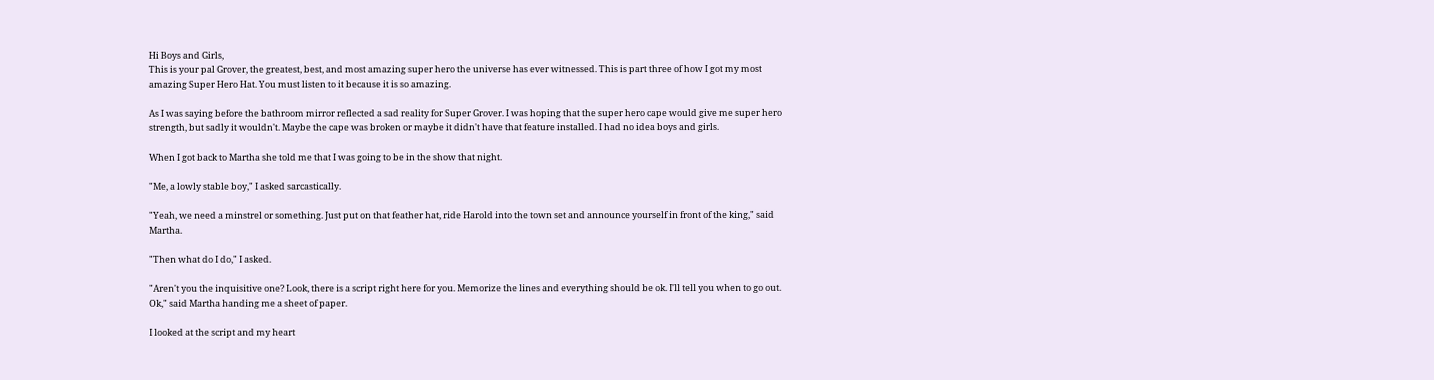Hi Boys and Girls,
This is your pal Grover, the greatest, best, and most amazing super hero the universe has ever witnessed. This is part three of how I got my most amazing Super Hero Hat. You must listen to it because it is so amazing.

As I was saying before the bathroom mirror reflected a sad reality for Super Grover. I was hoping that the super hero cape would give me super hero strength, but sadly it wouldn't. Maybe the cape was broken or maybe it didn't have that feature installed. I had no idea boys and girls.

When I got back to Martha she told me that I was going to be in the show that night.

"Me, a lowly stable boy," I asked sarcastically.

"Yeah, we need a minstrel or something. Just put on that feather hat, ride Harold into the town set and announce yourself in front of the king," said Martha.

"Then what do I do," I asked.

"Aren't you the inquisitive one? Look, there is a script right here for you. Memorize the lines and everything should be ok. I'll tell you when to go out. Ok," said Martha handing me a sheet of paper.

I looked at the script and my heart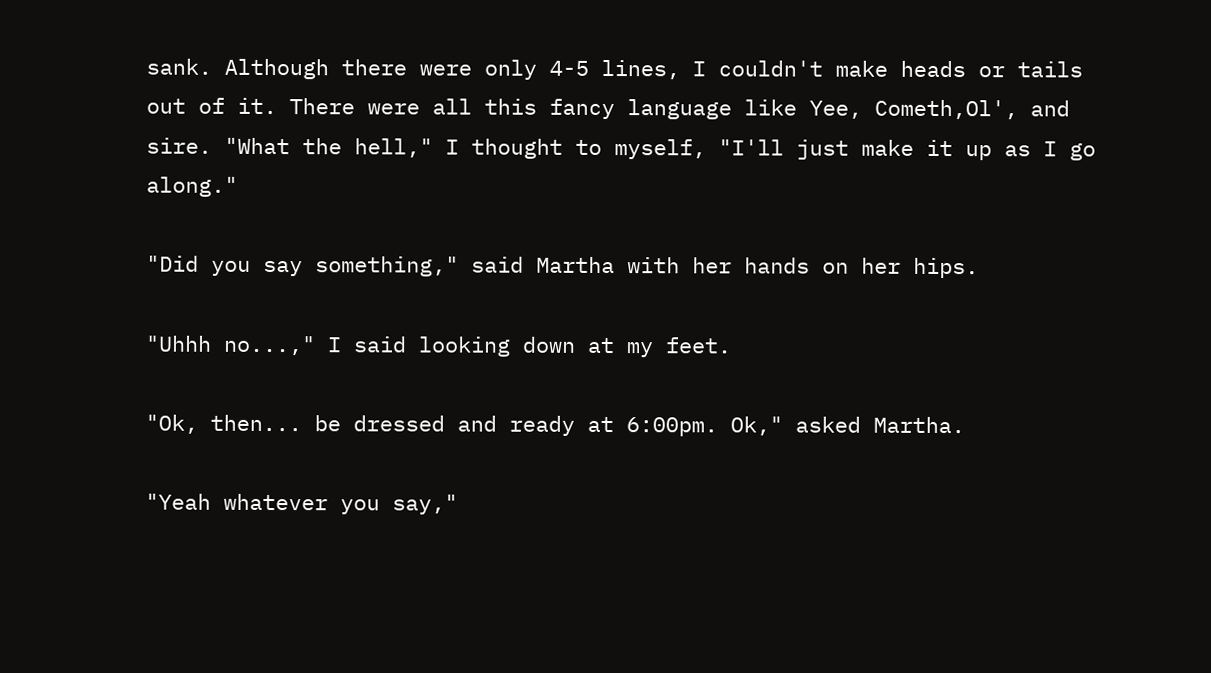sank. Although there were only 4-5 lines, I couldn't make heads or tails out of it. There were all this fancy language like Yee, Cometh,Ol', and sire. "What the hell," I thought to myself, "I'll just make it up as I go along."

"Did you say something," said Martha with her hands on her hips.

"Uhhh no...," I said looking down at my feet.

"Ok, then... be dressed and ready at 6:00pm. Ok," asked Martha.

"Yeah whatever you say,"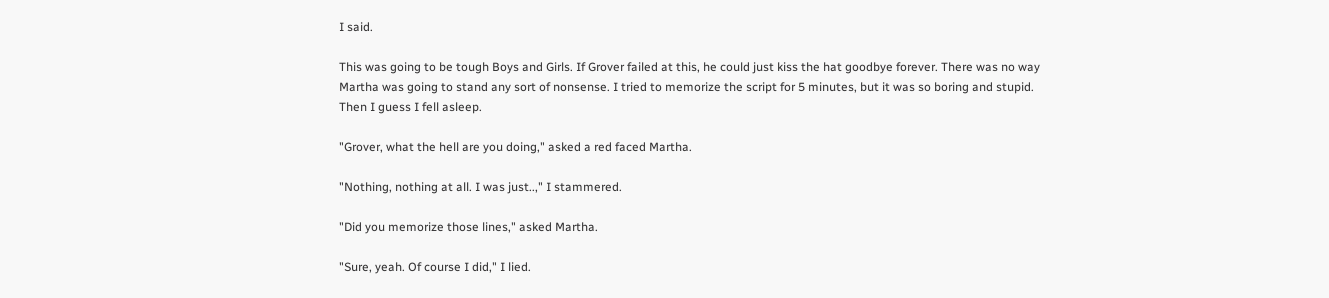I said.

This was going to be tough Boys and Girls. If Grover failed at this, he could just kiss the hat goodbye forever. There was no way Martha was going to stand any sort of nonsense. I tried to memorize the script for 5 minutes, but it was so boring and stupid. Then I guess I fell asleep.

"Grover, what the hell are you doing," asked a red faced Martha.

"Nothing, nothing at all. I was just..," I stammered.

"Did you memorize those lines," asked Martha.

"Sure, yeah. Of course I did," I lied.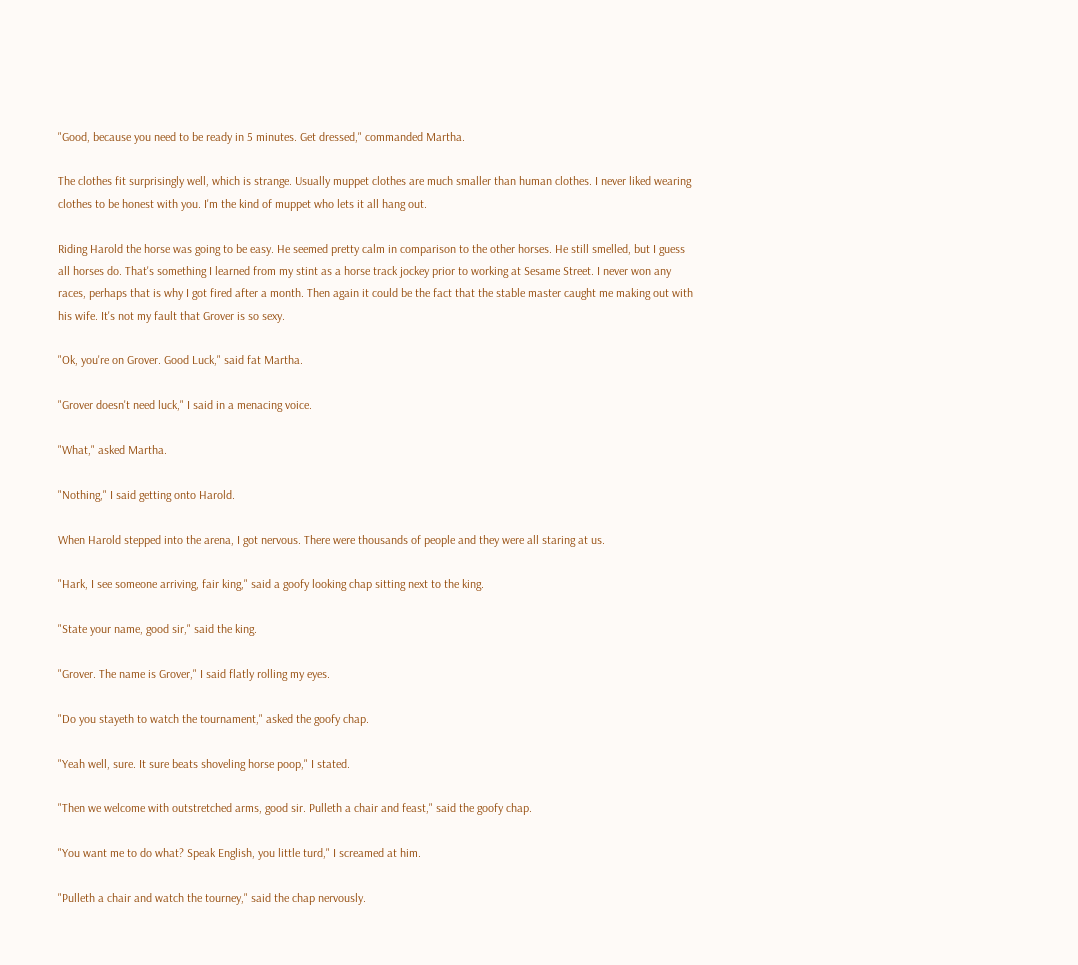"Good, because you need to be ready in 5 minutes. Get dressed," commanded Martha.

The clothes fit surprisingly well, which is strange. Usually muppet clothes are much smaller than human clothes. I never liked wearing clothes to be honest with you. I'm the kind of muppet who lets it all hang out.

Riding Harold the horse was going to be easy. He seemed pretty calm in comparison to the other horses. He still smelled, but I guess all horses do. That's something I learned from my stint as a horse track jockey prior to working at Sesame Street. I never won any races, perhaps that is why I got fired after a month. Then again it could be the fact that the stable master caught me making out with his wife. It's not my fault that Grover is so sexy.

"Ok, you're on Grover. Good Luck," said fat Martha.

"Grover doesn't need luck," I said in a menacing voice.

"What," asked Martha.

"Nothing," I said getting onto Harold.

When Harold stepped into the arena, I got nervous. There were thousands of people and they were all staring at us.

"Hark, I see someone arriving, fair king," said a goofy looking chap sitting next to the king.

"State your name, good sir," said the king.

"Grover. The name is Grover," I said flatly rolling my eyes.

"Do you stayeth to watch the tournament," asked the goofy chap.

"Yeah well, sure. It sure beats shoveling horse poop," I stated.

"Then we welcome with outstretched arms, good sir. Pulleth a chair and feast," said the goofy chap.

"You want me to do what? Speak English, you little turd," I screamed at him.

"Pulleth a chair and watch the tourney," said the chap nervously.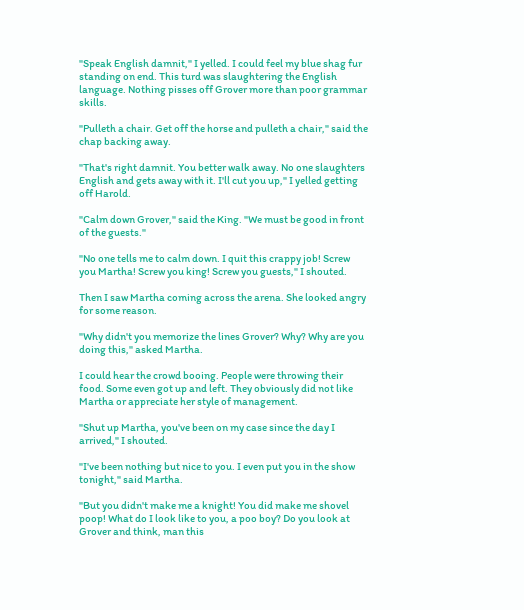"Speak English damnit," I yelled. I could feel my blue shag fur standing on end. This turd was slaughtering the English language. Nothing pisses off Grover more than poor grammar skills.

"Pulleth a chair. Get off the horse and pulleth a chair," said the chap backing away.

"That's right damnit. You better walk away. No one slaughters English and gets away with it. I'll cut you up," I yelled getting off Harold.

"Calm down Grover," said the King. "We must be good in front of the guests."

"No one tells me to calm down. I quit this crappy job! Screw you Martha! Screw you king! Screw you guests," I shouted.

Then I saw Martha coming across the arena. She looked angry for some reason.

"Why didn't you memorize the lines Grover? Why? Why are you doing this," asked Martha.

I could hear the crowd booing. People were throwing their food. Some even got up and left. They obviously did not like Martha or appreciate her style of management.

"Shut up Martha, you've been on my case since the day I arrived," I shouted.

"I've been nothing but nice to you. I even put you in the show tonight," said Martha.

"But you didn't make me a knight! You did make me shovel poop! What do I look like to you, a poo boy? Do you look at Grover and think, man this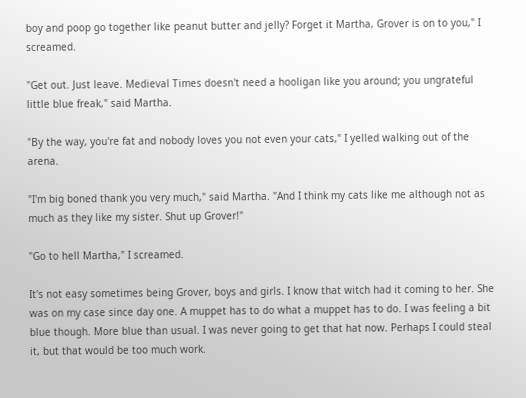boy and poop go together like peanut butter and jelly? Forget it Martha, Grover is on to you," I screamed.

"Get out. Just leave. Medieval Times doesn't need a hooligan like you around; you ungrateful little blue freak," said Martha.

"By the way, you're fat and nobody loves you not even your cats," I yelled walking out of the arena.

"I'm big boned thank you very much," said Martha. "And I think my cats like me although not as much as they like my sister. Shut up Grover!"

"Go to hell Martha," I screamed.

It's not easy sometimes being Grover, boys and girls. I know that witch had it coming to her. She was on my case since day one. A muppet has to do what a muppet has to do. I was feeling a bit blue though. More blue than usual. I was never going to get that hat now. Perhaps I could steal it, but that would be too much work.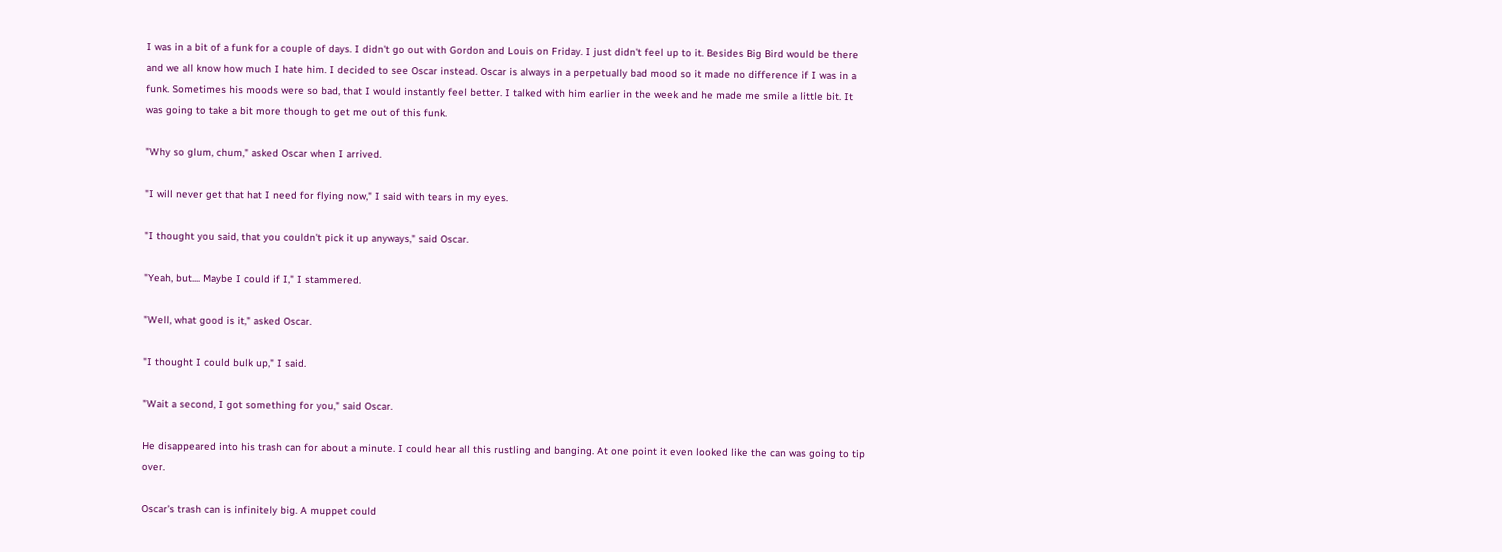I was in a bit of a funk for a couple of days. I didn't go out with Gordon and Louis on Friday. I just didn't feel up to it. Besides Big Bird would be there and we all know how much I hate him. I decided to see Oscar instead. Oscar is always in a perpetually bad mood so it made no difference if I was in a funk. Sometimes his moods were so bad, that I would instantly feel better. I talked with him earlier in the week and he made me smile a little bit. It was going to take a bit more though to get me out of this funk.

"Why so glum, chum," asked Oscar when I arrived.

"I will never get that hat I need for flying now," I said with tears in my eyes.

"I thought you said, that you couldn't pick it up anyways," said Oscar.

"Yeah, but.... Maybe I could if I," I stammered.

"Well, what good is it," asked Oscar.

"I thought I could bulk up," I said.

"Wait a second, I got something for you," said Oscar.

He disappeared into his trash can for about a minute. I could hear all this rustling and banging. At one point it even looked like the can was going to tip over.

Oscar's trash can is infinitely big. A muppet could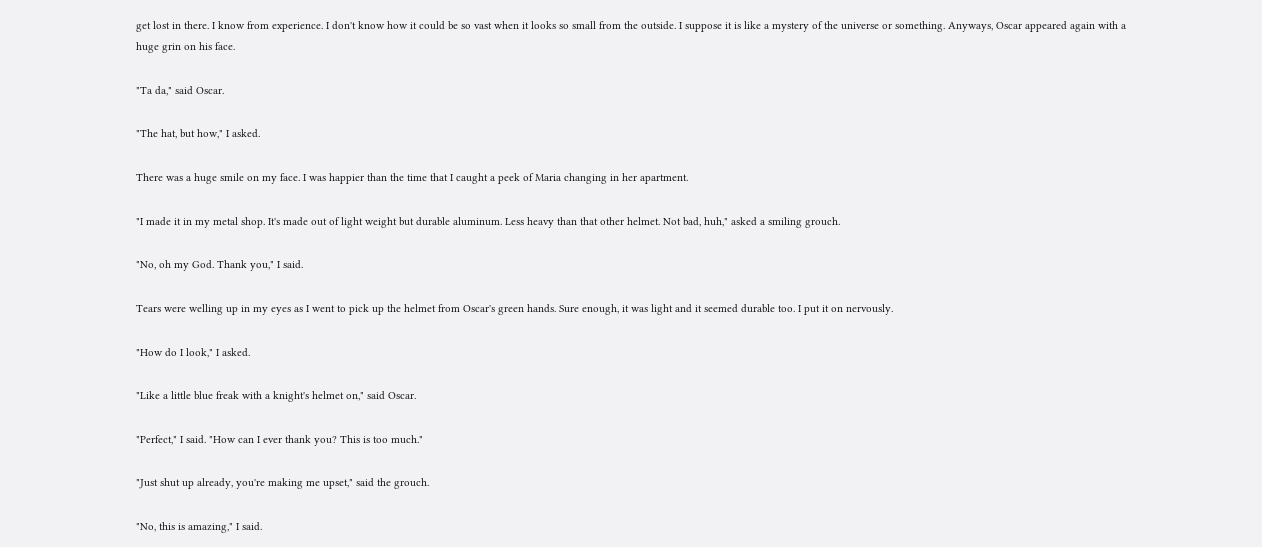get lost in there. I know from experience. I don't know how it could be so vast when it looks so small from the outside. I suppose it is like a mystery of the universe or something. Anyways, Oscar appeared again with a huge grin on his face.

"Ta da," said Oscar.

"The hat, but how," I asked.

There was a huge smile on my face. I was happier than the time that I caught a peek of Maria changing in her apartment.

"I made it in my metal shop. It's made out of light weight but durable aluminum. Less heavy than that other helmet. Not bad, huh," asked a smiling grouch.

"No, oh my God. Thank you," I said.

Tears were welling up in my eyes as I went to pick up the helmet from Oscar's green hands. Sure enough, it was light and it seemed durable too. I put it on nervously.

"How do I look," I asked.

"Like a little blue freak with a knight's helmet on," said Oscar.

"Perfect," I said. "How can I ever thank you? This is too much."

"Just shut up already, you're making me upset," said the grouch.

"No, this is amazing," I said.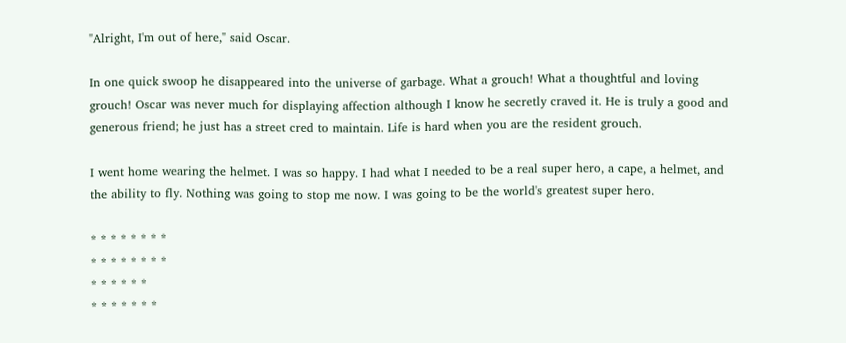"Alright, I'm out of here," said Oscar.

In one quick swoop he disappeared into the universe of garbage. What a grouch! What a thoughtful and loving grouch! Oscar was never much for displaying affection although I know he secretly craved it. He is truly a good and generous friend; he just has a street cred to maintain. Life is hard when you are the resident grouch.

I went home wearing the helmet. I was so happy. I had what I needed to be a real super hero, a cape, a helmet, and the ability to fly. Nothing was going to stop me now. I was going to be the world's greatest super hero.

* * * * * * * *
* * * * * * * *
* * * * * *
* * * * * * *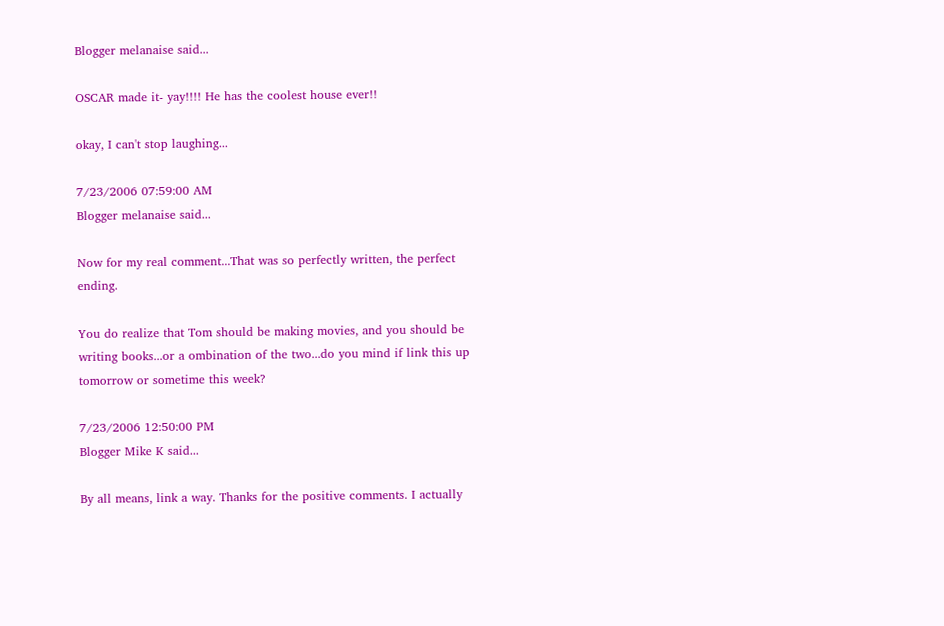Blogger melanaise said...

OSCAR made it- yay!!!! He has the coolest house ever!!

okay, I can't stop laughing...

7/23/2006 07:59:00 AM
Blogger melanaise said...

Now for my real comment...That was so perfectly written, the perfect ending.

You do realize that Tom should be making movies, and you should be writing books...or a ombination of the two...do you mind if link this up tomorrow or sometime this week?

7/23/2006 12:50:00 PM
Blogger Mike K said...

By all means, link a way. Thanks for the positive comments. I actually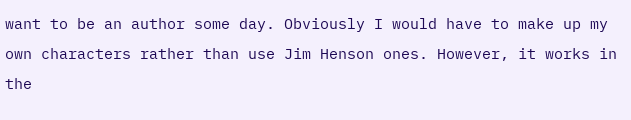want to be an author some day. Obviously I would have to make up my own characters rather than use Jim Henson ones. However, it works in the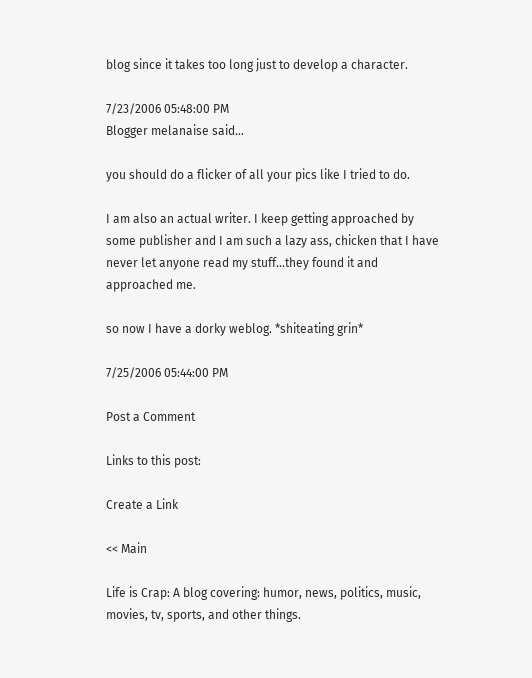blog since it takes too long just to develop a character.

7/23/2006 05:48:00 PM
Blogger melanaise said...

you should do a flicker of all your pics like I tried to do.

I am also an actual writer. I keep getting approached by some publisher and I am such a lazy ass, chicken that I have never let anyone read my stuff...they found it and approached me.

so now I have a dorky weblog. *shiteating grin*

7/25/2006 05:44:00 PM

Post a Comment

Links to this post:

Create a Link

<< Main

Life is Crap: A blog covering: humor, news, politics, music, movies, tv, sports, and other things.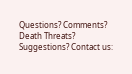Questions? Comments? Death Threats? Suggestions? Contact us: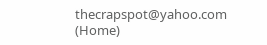thecrapspot@yahoo.com
(Home)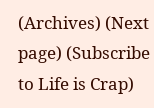(Archives) (Next page) (Subscribe to Life is Crap)